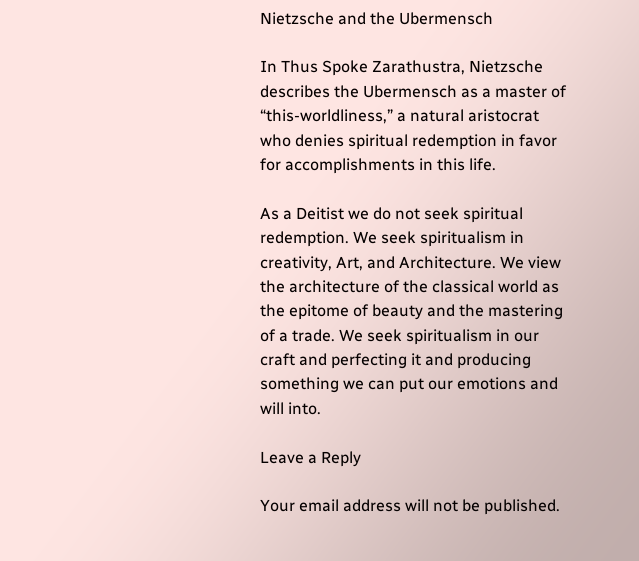Nietzsche and the Ubermensch

In Thus Spoke Zarathustra, Nietzsche describes the Ubermensch as a master of “this-worldliness,” a natural aristocrat who denies spiritual redemption in favor for accomplishments in this life.

As a Deitist we do not seek spiritual redemption. We seek spiritualism in creativity, Art, and Architecture. We view the architecture of the classical world as the epitome of beauty and the mastering of a trade. We seek spiritualism in our craft and perfecting it and producing something we can put our emotions and will into.

Leave a Reply

Your email address will not be published.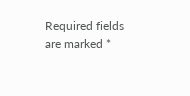Required fields are marked *